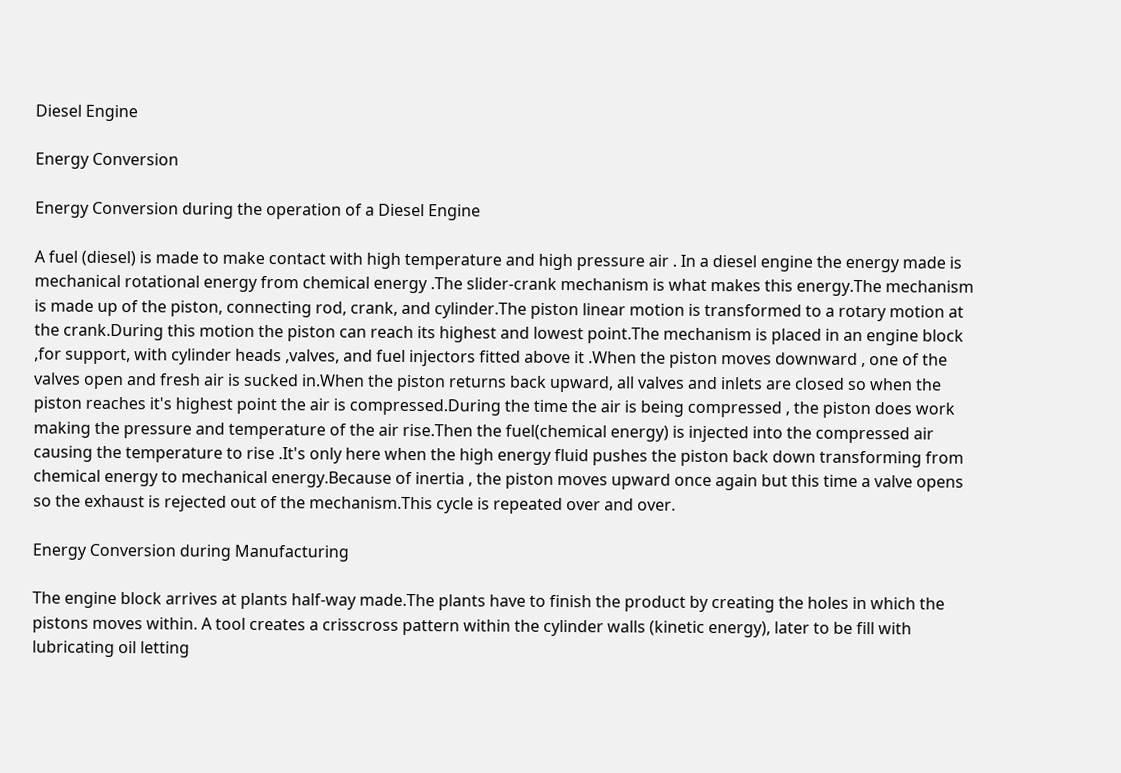Diesel Engine

Energy Conversion

Energy Conversion during the operation of a Diesel Engine

A fuel (diesel) is made to make contact with high temperature and high pressure air . In a diesel engine the energy made is mechanical rotational energy from chemical energy .The slider-crank mechanism is what makes this energy.The mechanism is made up of the piston, connecting rod, crank, and cylinder.The piston linear motion is transformed to a rotary motion at the crank.During this motion the piston can reach its highest and lowest point.The mechanism is placed in an engine block ,for support, with cylinder heads ,valves, and fuel injectors fitted above it .When the piston moves downward , one of the valves open and fresh air is sucked in.When the piston returns back upward, all valves and inlets are closed so when the piston reaches it's highest point the air is compressed.During the time the air is being compressed , the piston does work making the pressure and temperature of the air rise.Then the fuel(chemical energy) is injected into the compressed air causing the temperature to rise .It's only here when the high energy fluid pushes the piston back down transforming from chemical energy to mechanical energy.Because of inertia , the piston moves upward once again but this time a valve opens so the exhaust is rejected out of the mechanism.This cycle is repeated over and over.

Energy Conversion during Manufacturing

The engine block arrives at plants half-way made.The plants have to finish the product by creating the holes in which the pistons moves within. A tool creates a crisscross pattern within the cylinder walls (kinetic energy), later to be fill with lubricating oil letting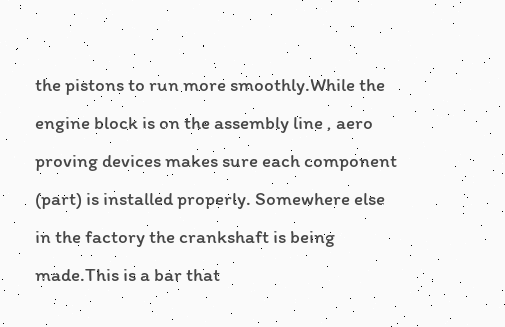the pistons to run more smoothly.While the engine block is on the assembly line , aero proving devices makes sure each component (part) is installed properly. Somewhere else in the factory the crankshaft is being made.This is a bar that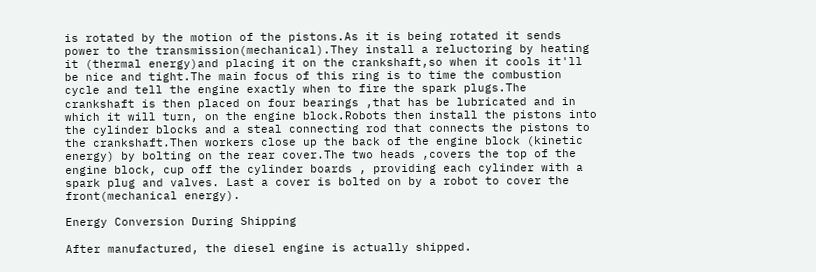is rotated by the motion of the pistons.As it is being rotated it sends power to the transmission(mechanical).They install a reluctoring by heating it (thermal energy)and placing it on the crankshaft,so when it cools it'll be nice and tight.The main focus of this ring is to time the combustion cycle and tell the engine exactly when to fire the spark plugs.The crankshaft is then placed on four bearings ,that has be lubricated and in which it will turn, on the engine block.Robots then install the pistons into the cylinder blocks and a steal connecting rod that connects the pistons to the crankshaft.Then workers close up the back of the engine block (kinetic energy) by bolting on the rear cover.The two heads ,covers the top of the engine block, cup off the cylinder boards , providing each cylinder with a spark plug and valves. Last a cover is bolted on by a robot to cover the front(mechanical energy).

Energy Conversion During Shipping

After manufactured, the diesel engine is actually shipped.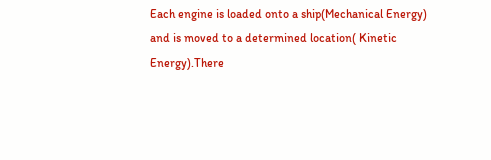Each engine is loaded onto a ship(Mechanical Energy) and is moved to a determined location( Kinetic Energy).There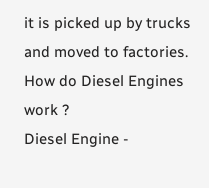it is picked up by trucks and moved to factories.
How do Diesel Engines work ?
Diesel Engine -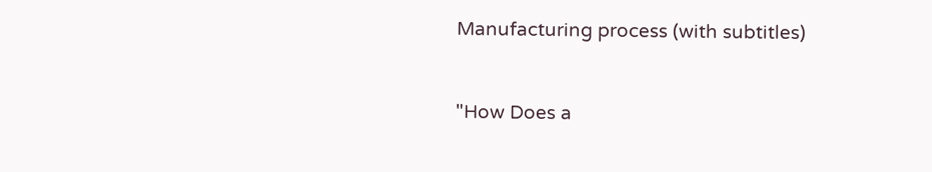Manufacturing process (with subtitles)


"How Does a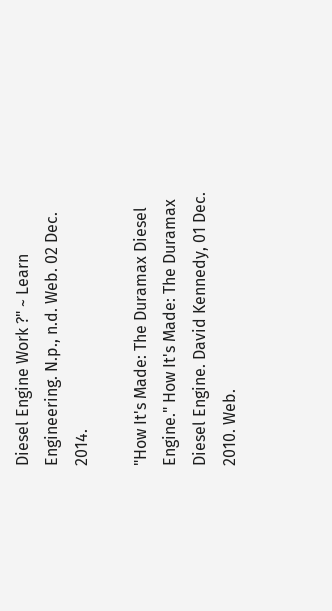Diesel Engine Work ?" ~ Learn Engineering. N.p., n.d. Web. 02 Dec. 2014.

"How It's Made: The Duramax Diesel Engine." How It's Made: The Duramax Diesel Engine. David Kennedy, 01 Dec. 2010. Web.